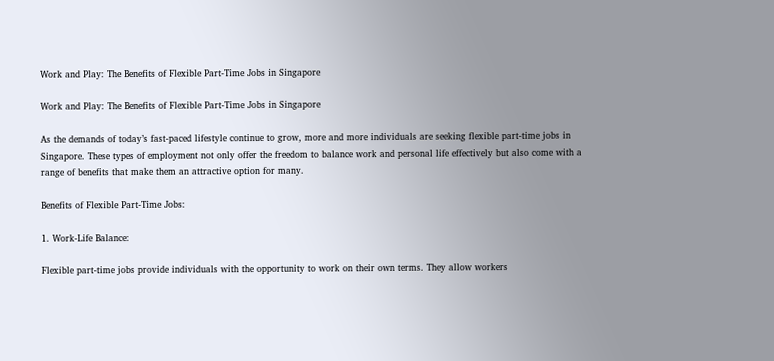Work and Play: The Benefits of Flexible Part-Time Jobs in Singapore

Work and Play: The Benefits of Flexible Part-Time Jobs in Singapore

As the demands of today’s fast-paced lifestyle continue to grow, more and more individuals are seeking flexible part-time jobs in Singapore. These types of employment not only offer the freedom to balance work and personal life effectively but also come with a range of benefits that make them an attractive option for many.

Benefits of Flexible Part-Time Jobs:

1. Work-Life Balance:

Flexible part-time jobs provide individuals with the opportunity to work on their own terms. They allow workers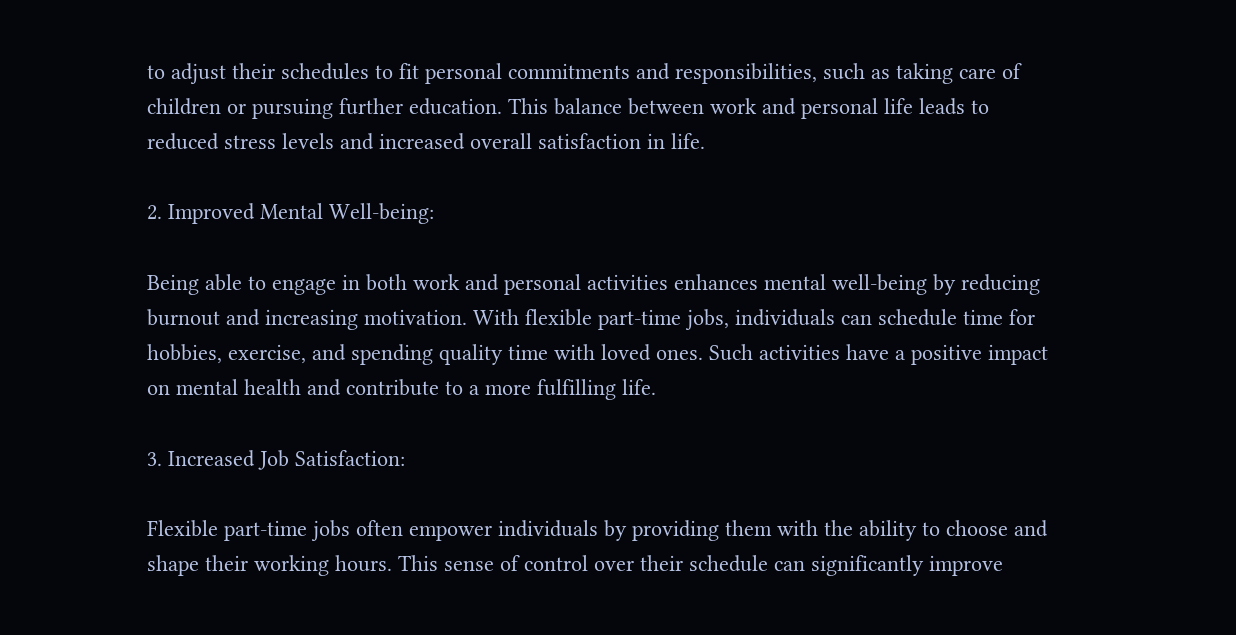to adjust their schedules to fit personal commitments and responsibilities, such as taking care of children or pursuing further education. This balance between work and personal life leads to reduced stress levels and increased overall satisfaction in life.

2. Improved Mental Well-being:

Being able to engage in both work and personal activities enhances mental well-being by reducing burnout and increasing motivation. With flexible part-time jobs, individuals can schedule time for hobbies, exercise, and spending quality time with loved ones. Such activities have a positive impact on mental health and contribute to a more fulfilling life.

3. Increased Job Satisfaction:

Flexible part-time jobs often empower individuals by providing them with the ability to choose and shape their working hours. This sense of control over their schedule can significantly improve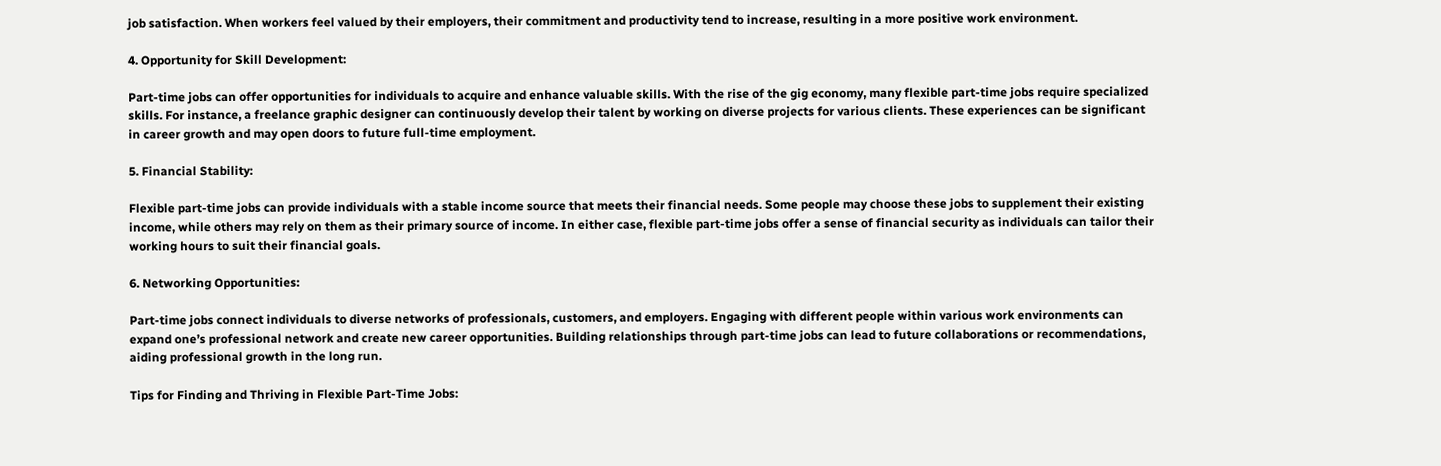job satisfaction. When workers feel valued by their employers, their commitment and productivity tend to increase, resulting in a more positive work environment.

4. Opportunity for Skill Development:

Part-time jobs can offer opportunities for individuals to acquire and enhance valuable skills. With the rise of the gig economy, many flexible part-time jobs require specialized skills. For instance, a freelance graphic designer can continuously develop their talent by working on diverse projects for various clients. These experiences can be significant in career growth and may open doors to future full-time employment.

5. Financial Stability:

Flexible part-time jobs can provide individuals with a stable income source that meets their financial needs. Some people may choose these jobs to supplement their existing income, while others may rely on them as their primary source of income. In either case, flexible part-time jobs offer a sense of financial security as individuals can tailor their working hours to suit their financial goals.

6. Networking Opportunities:

Part-time jobs connect individuals to diverse networks of professionals, customers, and employers. Engaging with different people within various work environments can expand one’s professional network and create new career opportunities. Building relationships through part-time jobs can lead to future collaborations or recommendations, aiding professional growth in the long run.

Tips for Finding and Thriving in Flexible Part-Time Jobs: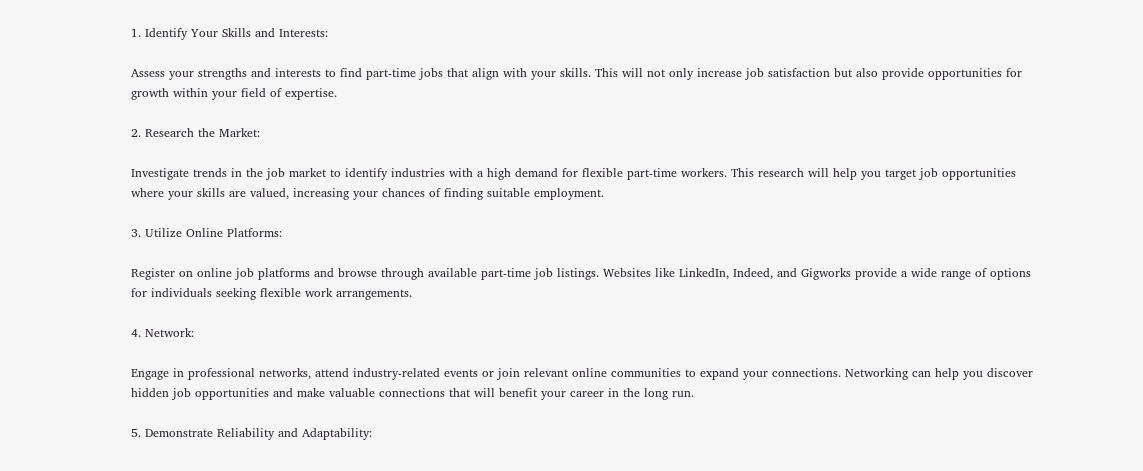1. Identify Your Skills and Interests:

Assess your strengths and interests to find part-time jobs that align with your skills. This will not only increase job satisfaction but also provide opportunities for growth within your field of expertise.

2. Research the Market:

Investigate trends in the job market to identify industries with a high demand for flexible part-time workers. This research will help you target job opportunities where your skills are valued, increasing your chances of finding suitable employment.

3. Utilize Online Platforms:

Register on online job platforms and browse through available part-time job listings. Websites like LinkedIn, Indeed, and Gigworks provide a wide range of options for individuals seeking flexible work arrangements.

4. Network:

Engage in professional networks, attend industry-related events or join relevant online communities to expand your connections. Networking can help you discover hidden job opportunities and make valuable connections that will benefit your career in the long run.

5. Demonstrate Reliability and Adaptability: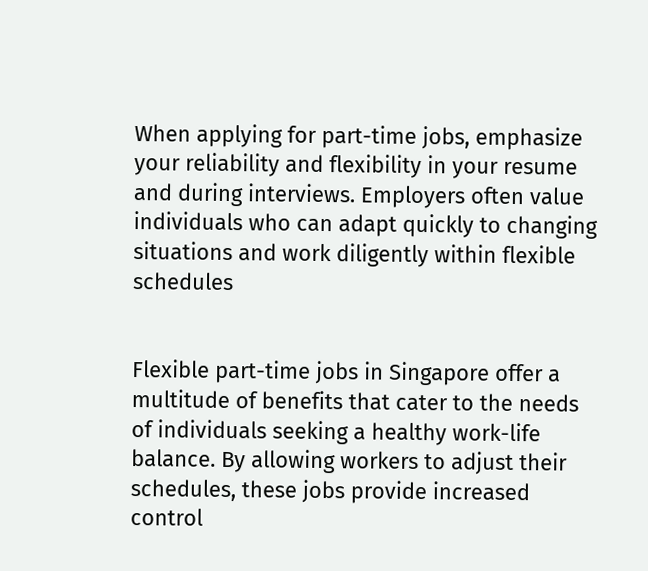When applying for part-time jobs, emphasize your reliability and flexibility in your resume and during interviews. Employers often value individuals who can adapt quickly to changing situations and work diligently within flexible schedules


Flexible part-time jobs in Singapore offer a multitude of benefits that cater to the needs of individuals seeking a healthy work-life balance. By allowing workers to adjust their schedules, these jobs provide increased control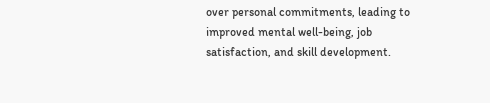over personal commitments, leading to improved mental well-being, job satisfaction, and skill development.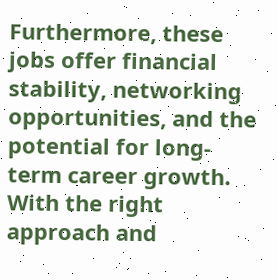Furthermore, these jobs offer financial stability, networking opportunities, and the potential for long-term career growth. With the right approach and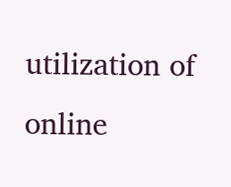utilization of online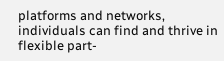platforms and networks, individuals can find and thrive in flexible part-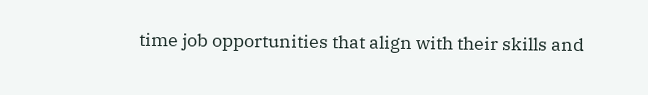time job opportunities that align with their skills and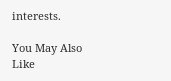interests.

You May Also Like